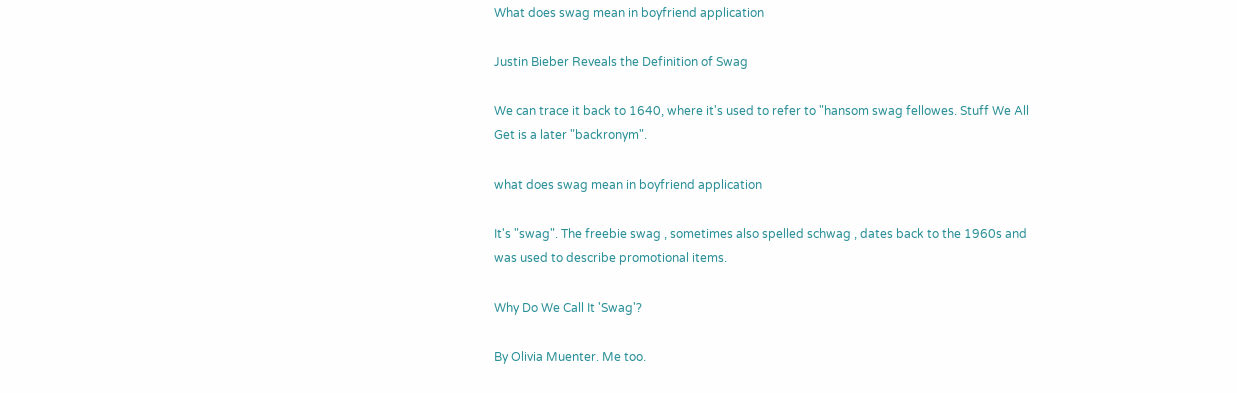What does swag mean in boyfriend application

Justin Bieber Reveals the Definition of Swag

We can trace it back to 1640, where it's used to refer to "hansom swag fellowes. Stuff We All Get is a later "backronym".

what does swag mean in boyfriend application

It's "swag". The freebie swag , sometimes also spelled schwag , dates back to the 1960s and was used to describe promotional items.

Why Do We Call It 'Swag'?

By Olivia Muenter. Me too.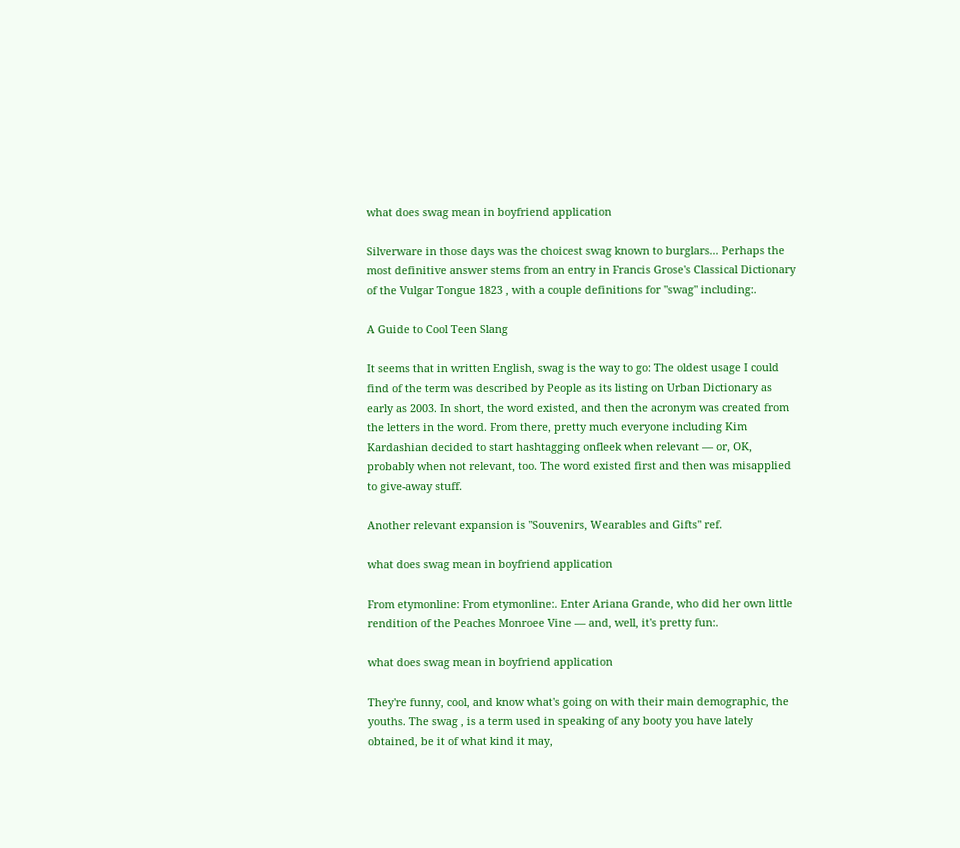what does swag mean in boyfriend application

Silverware in those days was the choicest swag known to burglars... Perhaps the most definitive answer stems from an entry in Francis Grose's Classical Dictionary of the Vulgar Tongue 1823 , with a couple definitions for "swag" including:.

A Guide to Cool Teen Slang

It seems that in written English, swag is the way to go: The oldest usage I could find of the term was described by People as its listing on Urban Dictionary as early as 2003. In short, the word existed, and then the acronym was created from the letters in the word. From there, pretty much everyone including Kim Kardashian decided to start hashtagging onfleek when relevant — or, OK, probably when not relevant, too. The word existed first and then was misapplied to give-away stuff.

Another relevant expansion is "Souvenirs, Wearables and Gifts" ref.

what does swag mean in boyfriend application

From etymonline: From etymonline:. Enter Ariana Grande, who did her own little rendition of the Peaches Monroee Vine — and, well, it's pretty fun:.

what does swag mean in boyfriend application

They're funny, cool, and know what's going on with their main demographic, the youths. The swag , is a term used in speaking of any booty you have lately obtained, be it of what kind it may,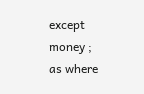except money ; as where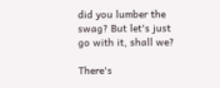did you lumber the swag? But let's just go with it, shall we?

There's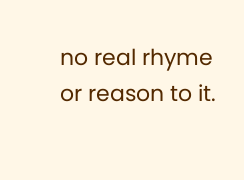no real rhyme or reason to it.